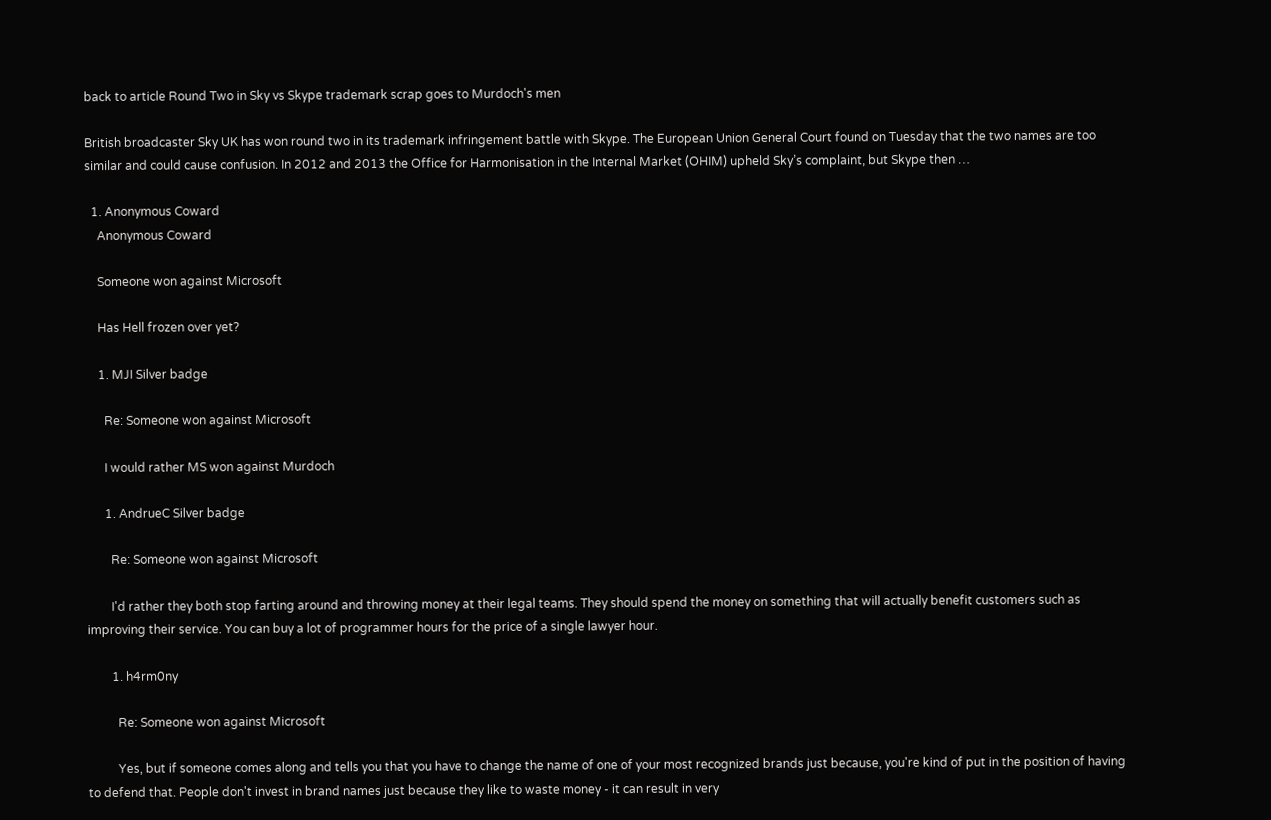back to article Round Two in Sky vs Skype trademark scrap goes to Murdoch's men

British broadcaster Sky UK has won round two in its trademark infringement battle with Skype. The European Union General Court found on Tuesday that the two names are too similar and could cause confusion. In 2012 and 2013 the Office for Harmonisation in the Internal Market (OHIM) upheld Sky’s complaint, but Skype then …

  1. Anonymous Coward
    Anonymous Coward

    Someone won against Microsoft

    Has Hell frozen over yet?

    1. MJI Silver badge

      Re: Someone won against Microsoft

      I would rather MS won against Murdoch

      1. AndrueC Silver badge

        Re: Someone won against Microsoft

        I'd rather they both stop farting around and throwing money at their legal teams. They should spend the money on something that will actually benefit customers such as improving their service. You can buy a lot of programmer hours for the price of a single lawyer hour.

        1. h4rm0ny

          Re: Someone won against Microsoft

          Yes, but if someone comes along and tells you that you have to change the name of one of your most recognized brands just because, you're kind of put in the position of having to defend that. People don't invest in brand names just because they like to waste money - it can result in very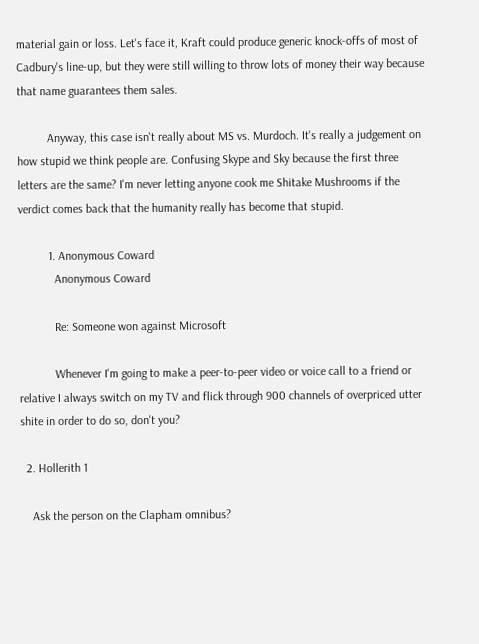material gain or loss. Let's face it, Kraft could produce generic knock-offs of most of Cadbury's line-up, but they were still willing to throw lots of money their way because that name guarantees them sales.

          Anyway, this case isn't really about MS vs. Murdoch. It's really a judgement on how stupid we think people are. Confusing Skype and Sky because the first three letters are the same? I'm never letting anyone cook me Shitake Mushrooms if the verdict comes back that the humanity really has become that stupid.

          1. Anonymous Coward
            Anonymous Coward

            Re: Someone won against Microsoft

            Whenever I'm going to make a peer-to-peer video or voice call to a friend or relative I always switch on my TV and flick through 900 channels of overpriced utter shite in order to do so, don't you?

  2. Hollerith 1

    Ask the person on the Clapham omnibus?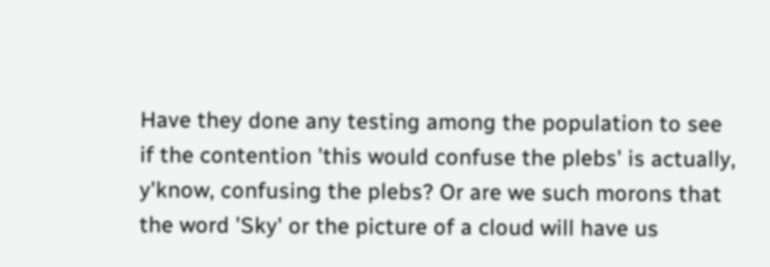Have they done any testing among the population to see if the contention 'this would confuse the plebs' is actually, y'know, confusing the plebs? Or are we such morons that the word 'Sky' or the picture of a cloud will have us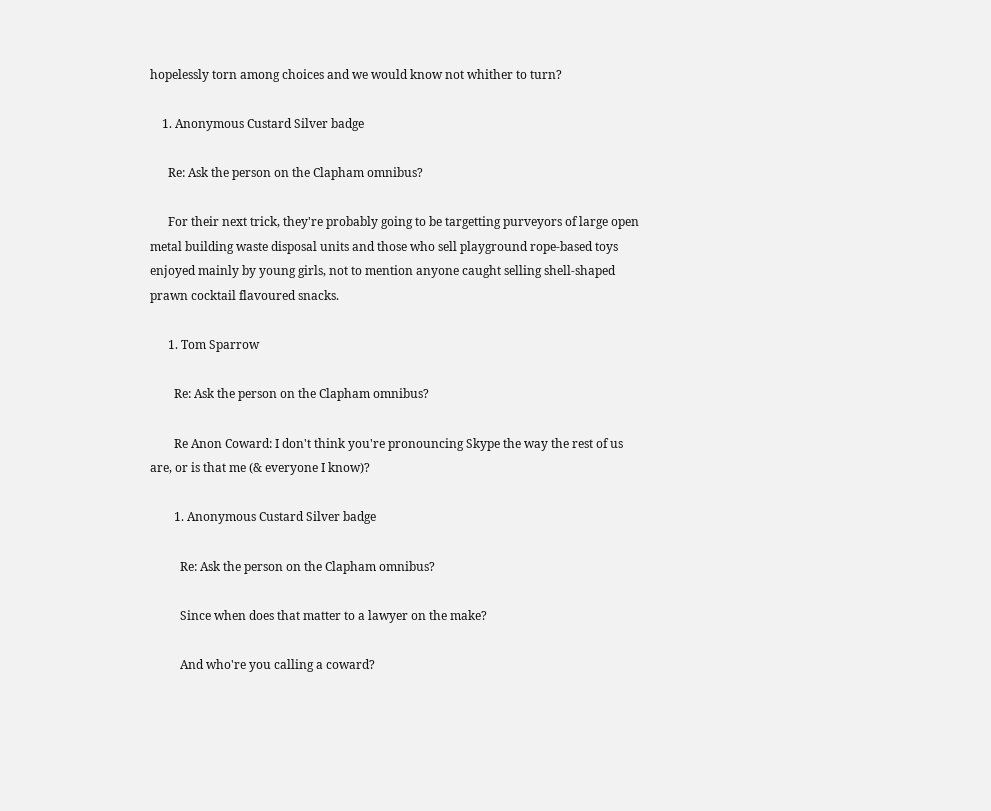hopelessly torn among choices and we would know not whither to turn?

    1. Anonymous Custard Silver badge

      Re: Ask the person on the Clapham omnibus?

      For their next trick, they're probably going to be targetting purveyors of large open metal building waste disposal units and those who sell playground rope-based toys enjoyed mainly by young girls, not to mention anyone caught selling shell-shaped prawn cocktail flavoured snacks.

      1. Tom Sparrow

        Re: Ask the person on the Clapham omnibus?

        Re Anon Coward: I don't think you're pronouncing Skype the way the rest of us are, or is that me (& everyone I know)?

        1. Anonymous Custard Silver badge

          Re: Ask the person on the Clapham omnibus?

          Since when does that matter to a lawyer on the make?

          And who're you calling a coward?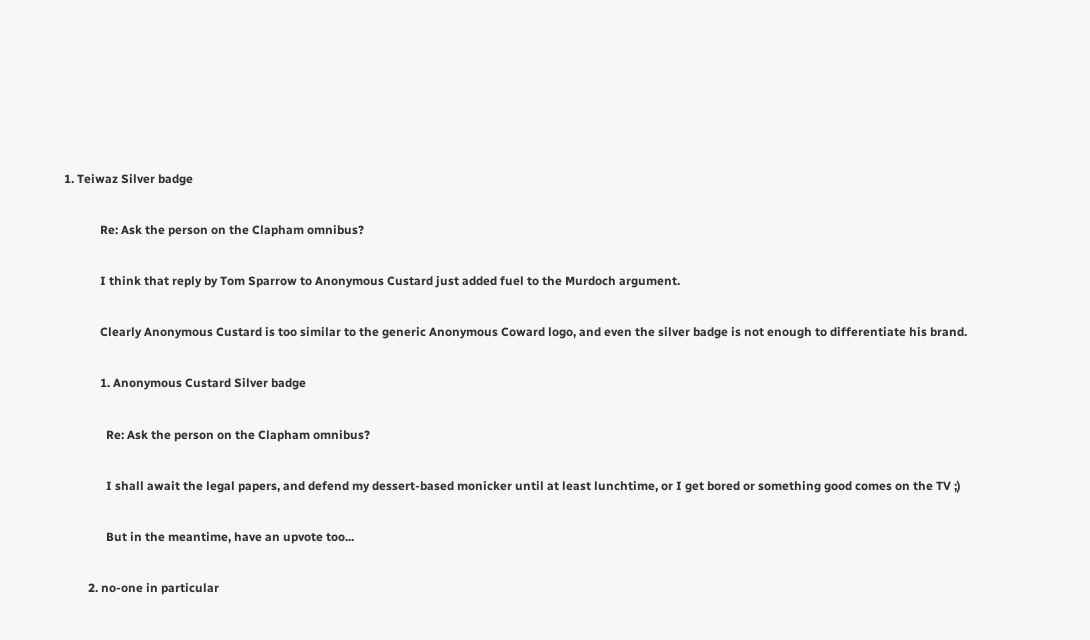1. Teiwaz Silver badge

            Re: Ask the person on the Clapham omnibus?

            I think that reply by Tom Sparrow to Anonymous Custard just added fuel to the Murdoch argument.

            Clearly Anonymous Custard is too similar to the generic Anonymous Coward logo, and even the silver badge is not enough to differentiate his brand.

            1. Anonymous Custard Silver badge

              Re: Ask the person on the Clapham omnibus?

              I shall await the legal papers, and defend my dessert-based monicker until at least lunchtime, or I get bored or something good comes on the TV ;)

              But in the meantime, have an upvote too...

        2. no-one in particular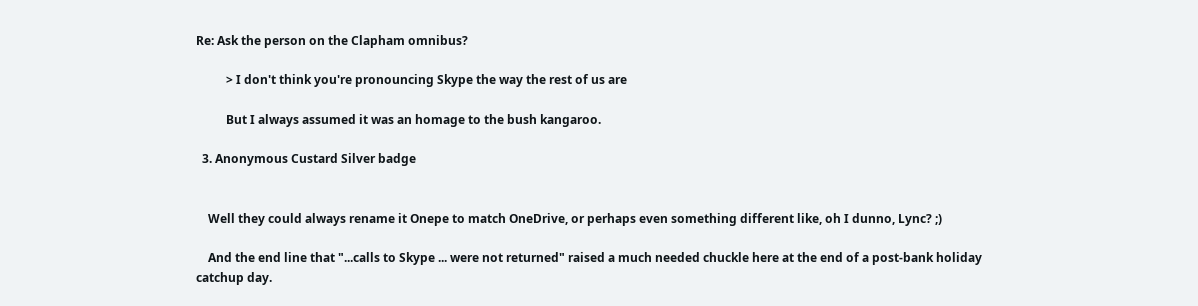Re: Ask the person on the Clapham omnibus?

          > I don't think you're pronouncing Skype the way the rest of us are

          But I always assumed it was an homage to the bush kangaroo.

  3. Anonymous Custard Silver badge


    Well they could always rename it Onepe to match OneDrive, or perhaps even something different like, oh I dunno, Lync? ;)

    And the end line that "...calls to Skype ... were not returned" raised a much needed chuckle here at the end of a post-bank holiday catchup day.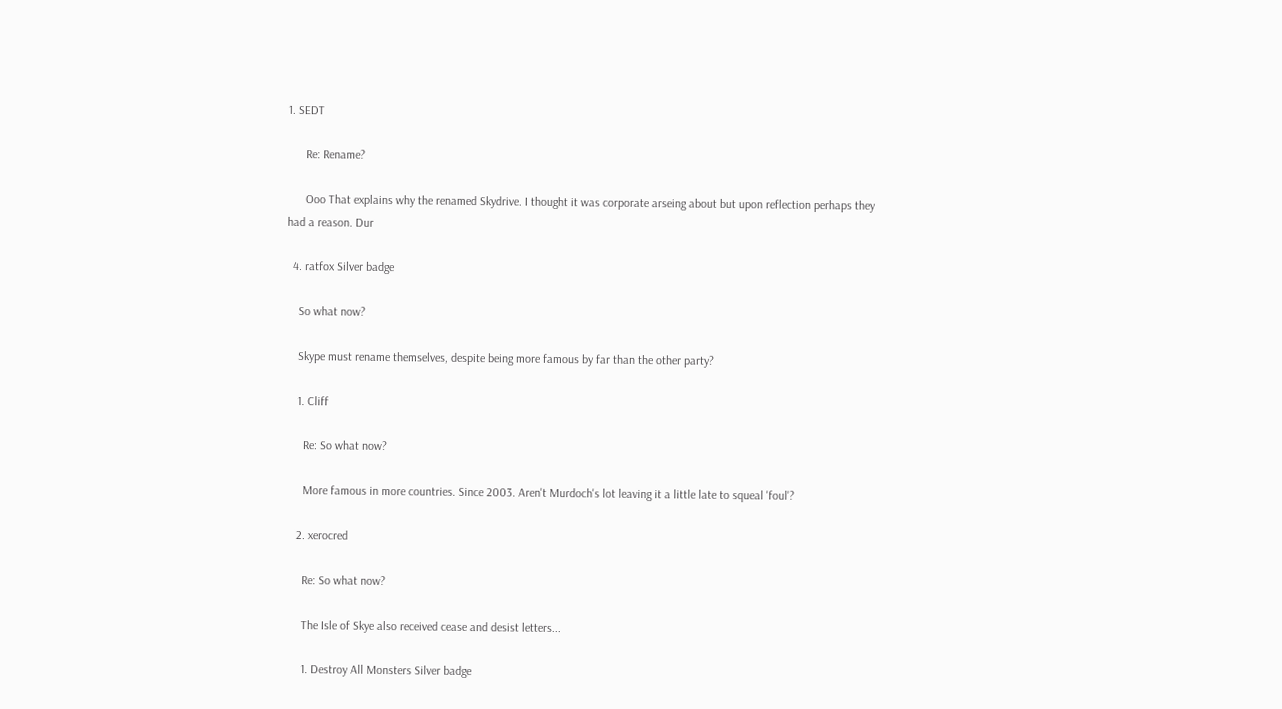1. SEDT

      Re: Rename?

      Ooo That explains why the renamed Skydrive. I thought it was corporate arseing about but upon reflection perhaps they had a reason. Dur

  4. ratfox Silver badge

    So what now?

    Skype must rename themselves, despite being more famous by far than the other party?

    1. Cliff

      Re: So what now?

      More famous in more countries. Since 2003. Aren't Murdoch's lot leaving it a little late to squeal 'foul'?

    2. xerocred

      Re: So what now?

      The Isle of Skye also received cease and desist letters...

      1. Destroy All Monsters Silver badge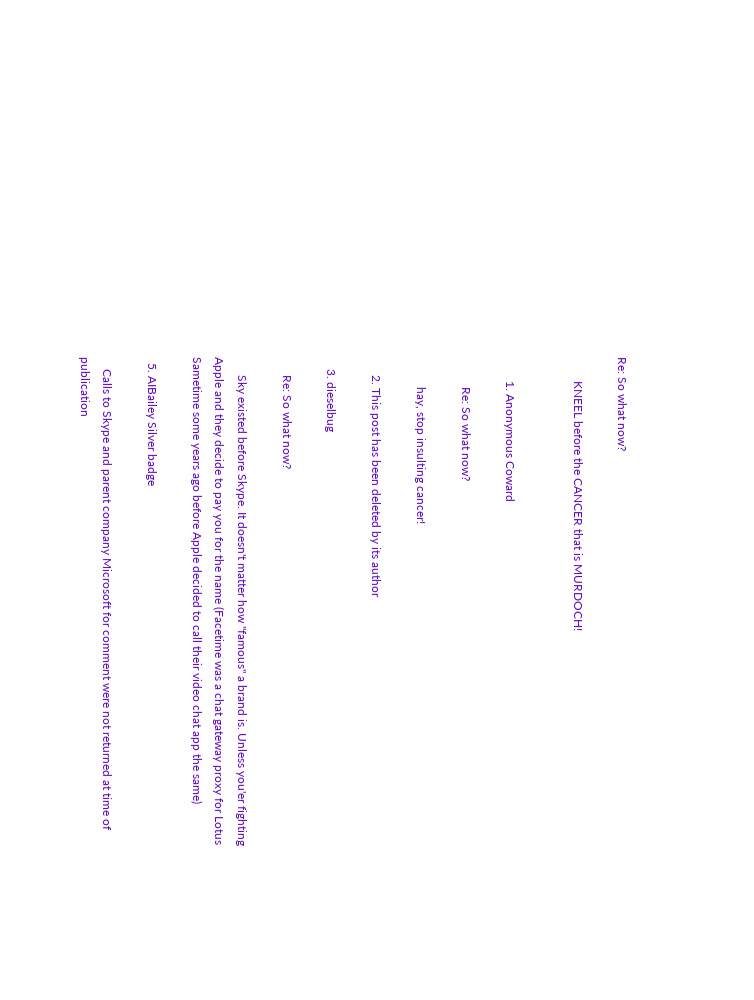Re: So what now?

        KNEEL before the CANCER that is MURDOCH!


        1. Anonymous Coward

          Re: So what now?

          hay, stop insulting cancer!

      2. This post has been deleted by its author

    3. dieselbug

      Re: So what now?

      Sky existed before Skype. It doesn't matter how "famous" a brand is. Unless you'er fighting Apple and they decide to pay you for the name (Facetime was a chat gateway proxy for Lotus Sametime some years ago before Apple decided to call their video chat app the same)

  5. AIBailey Silver badge

    Calls to Skype and parent company Microsoft for comment were not returned at time of publication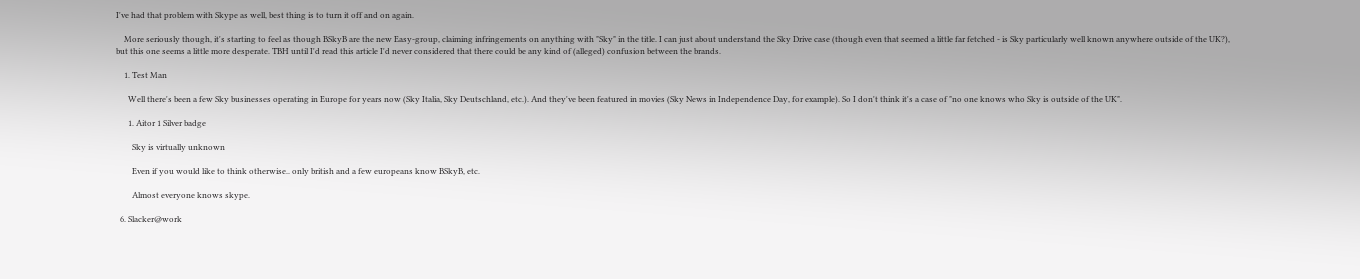I've had that problem with Skype as well, best thing is to turn it off and on again.

    More seriously though, it's starting to feel as though BSkyB are the new Easy-group, claiming infringements on anything with "Sky" in the title. I can just about understand the Sky Drive case (though even that seemed a little far fetched - is Sky particularly well known anywhere outside of the UK?), but this one seems a little more desperate. TBH until I'd read this article I'd never considered that there could be any kind of (alleged) confusion between the brands.

    1. Test Man

      Well there's been a few Sky businesses operating in Europe for years now (Sky Italia, Sky Deutschland, etc.). And they've been featured in movies (Sky News in Independence Day, for example). So I don't think it's a case of "no one knows who Sky is outside of the UK".

      1. Aitor 1 Silver badge

        Sky is virtually unknown

        Even if you would like to think otherwise.. only british and a few europeans know BSkyB, etc.

        Almost everyone knows skype.

  6. Slacker@work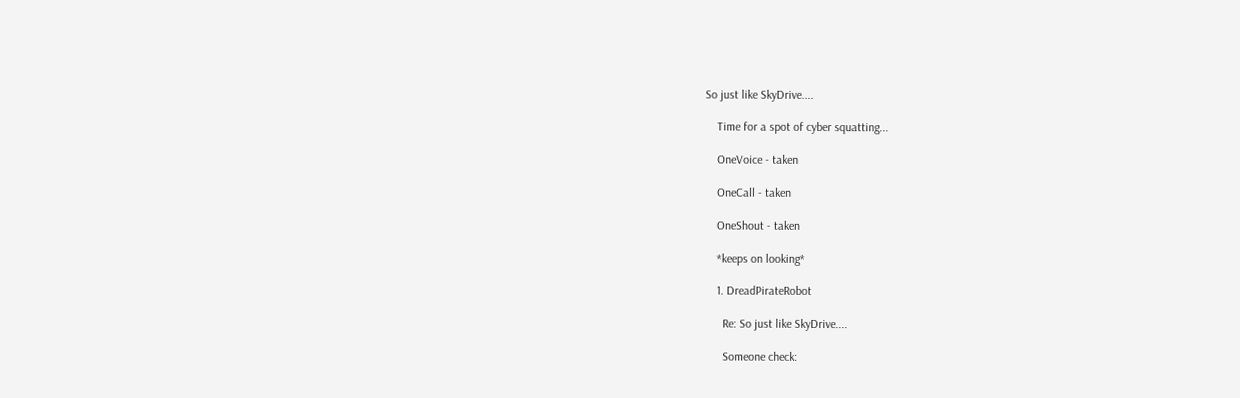So just like SkyDrive....

    Time for a spot of cyber squatting...

    OneVoice - taken

    OneCall - taken

    OneShout - taken

    *keeps on looking*

    1. DreadPirateRobot

      Re: So just like SkyDrive....

      Someone check: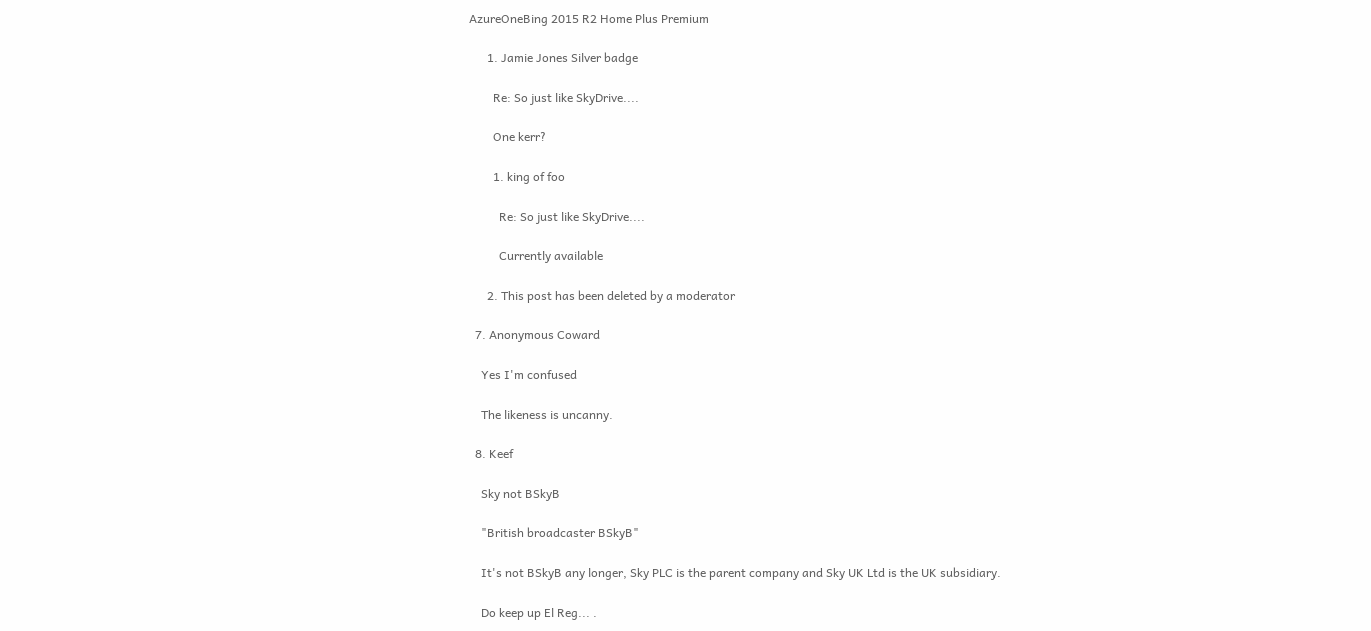AzureOneBing 2015 R2 Home Plus Premium

      1. Jamie Jones Silver badge

        Re: So just like SkyDrive....

        One kerr?

        1. king of foo

          Re: So just like SkyDrive....

          Currently available

      2. This post has been deleted by a moderator

  7. Anonymous Coward

    Yes I'm confused

    The likeness is uncanny.

  8. Keef

    Sky not BSkyB

    "British broadcaster BSkyB"

    It's not BSkyB any longer, Sky PLC is the parent company and Sky UK Ltd is the UK subsidiary.

    Do keep up El Reg... .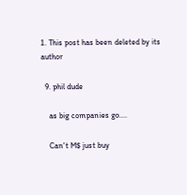1. This post has been deleted by its author

  9. phil dude

    as big companies go....

    Can't M$ just buy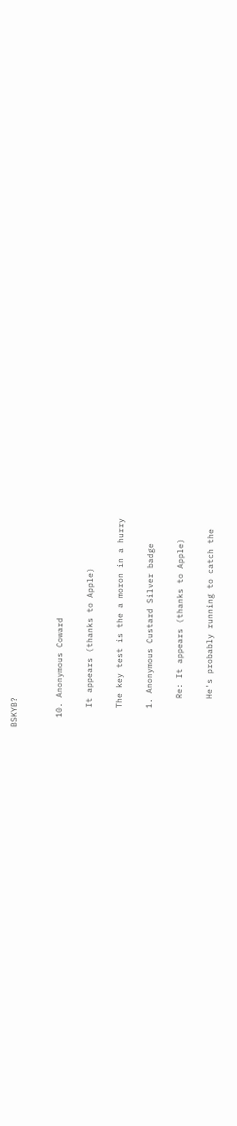BSKYB?


  10. Anonymous Coward

    It appears (thanks to Apple)

    The key test is the a moron in a hurry

    1. Anonymous Custard Silver badge

      Re: It appears (thanks to Apple)

      He's probably running to catch the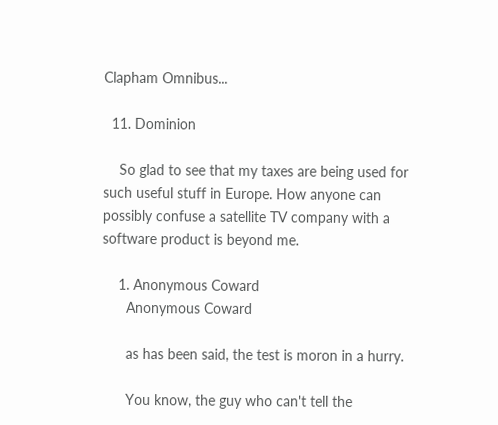Clapham Omnibus...

  11. Dominion

    So glad to see that my taxes are being used for such useful stuff in Europe. How anyone can possibly confuse a satellite TV company with a software product is beyond me.

    1. Anonymous Coward
      Anonymous Coward

      as has been said, the test is moron in a hurry.

      You know, the guy who can't tell the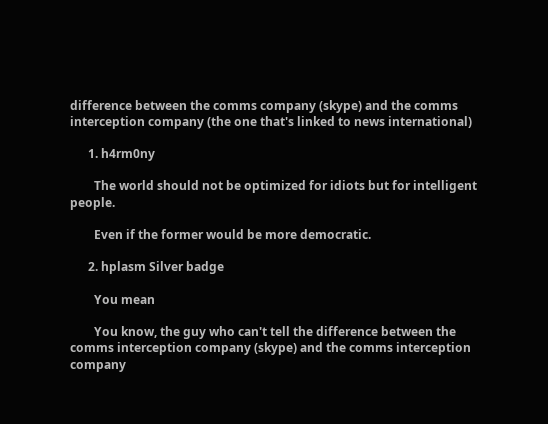difference between the comms company (skype) and the comms interception company (the one that's linked to news international)

      1. h4rm0ny

        The world should not be optimized for idiots but for intelligent people.

        Even if the former would be more democratic.

      2. hplasm Silver badge

        You mean

        You know, the guy who can't tell the difference between the comms interception company (skype) and the comms interception company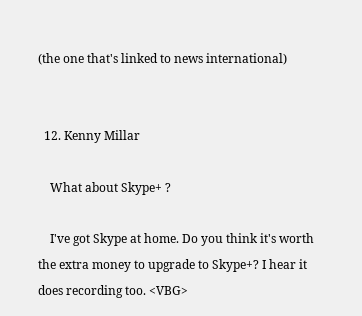(the one that's linked to news international)


  12. Kenny Millar

    What about Skype+ ?

    I've got Skype at home. Do you think it's worth the extra money to upgrade to Skype+? I hear it does recording too. <VBG>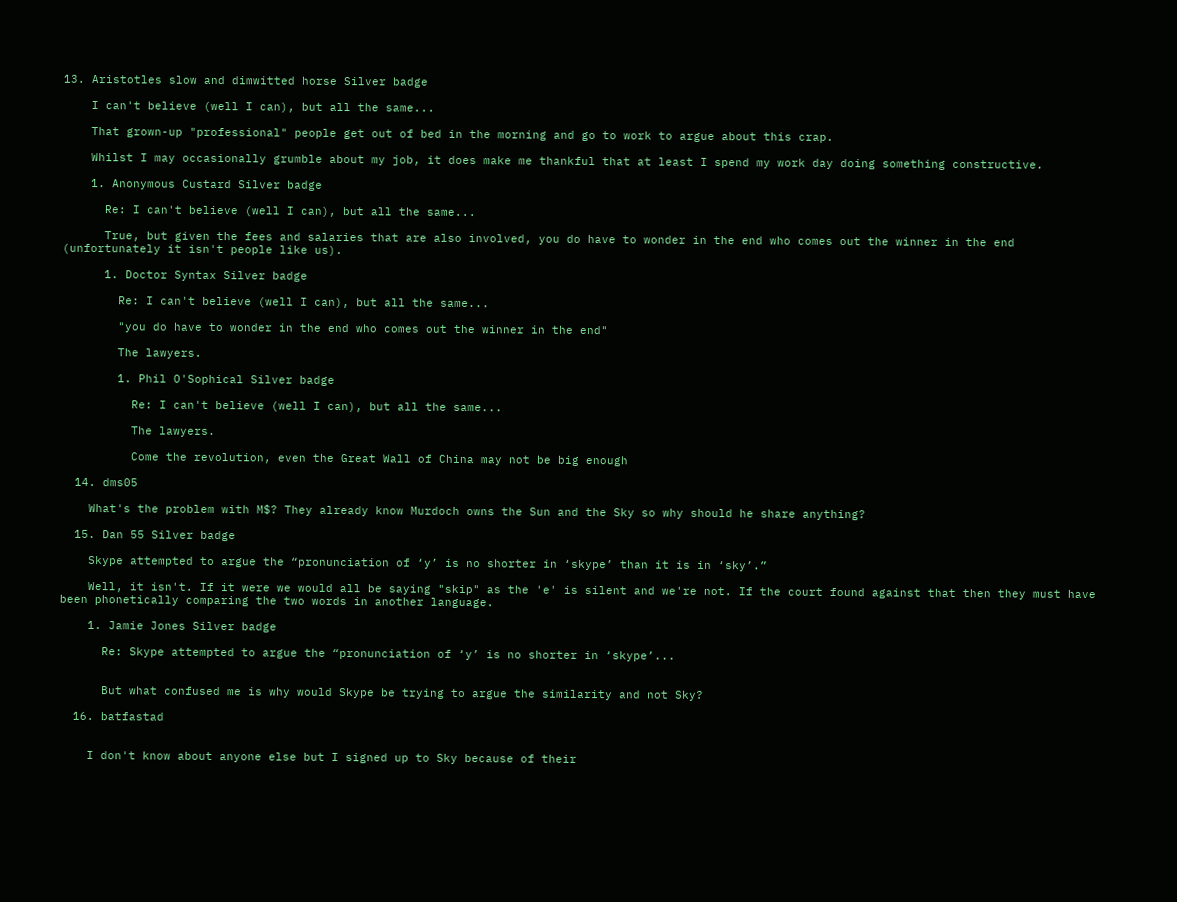13. Aristotles slow and dimwitted horse Silver badge

    I can't believe (well I can), but all the same...

    That grown-up "professional" people get out of bed in the morning and go to work to argue about this crap.

    Whilst I may occasionally grumble about my job, it does make me thankful that at least I spend my work day doing something constructive.

    1. Anonymous Custard Silver badge

      Re: I can't believe (well I can), but all the same...

      True, but given the fees and salaries that are also involved, you do have to wonder in the end who comes out the winner in the end (unfortunately it isn't people like us).

      1. Doctor Syntax Silver badge

        Re: I can't believe (well I can), but all the same...

        "you do have to wonder in the end who comes out the winner in the end"

        The lawyers.

        1. Phil O'Sophical Silver badge

          Re: I can't believe (well I can), but all the same...

          The lawyers.

          Come the revolution, even the Great Wall of China may not be big enough

  14. dms05

    What's the problem with M$? They already know Murdoch owns the Sun and the Sky so why should he share anything?

  15. Dan 55 Silver badge

    Skype attempted to argue the “pronunciation of ‘y’ is no shorter in ‘skype’ than it is in ‘sky’.”

    Well, it isn't. If it were we would all be saying "skip" as the 'e' is silent and we're not. If the court found against that then they must have been phonetically comparing the two words in another language.

    1. Jamie Jones Silver badge

      Re: Skype attempted to argue the “pronunciation of ‘y’ is no shorter in ‘skype’...


      But what confused me is why would Skype be trying to argue the similarity and not Sky?

  16. batfastad


    I don't know about anyone else but I signed up to Sky because of their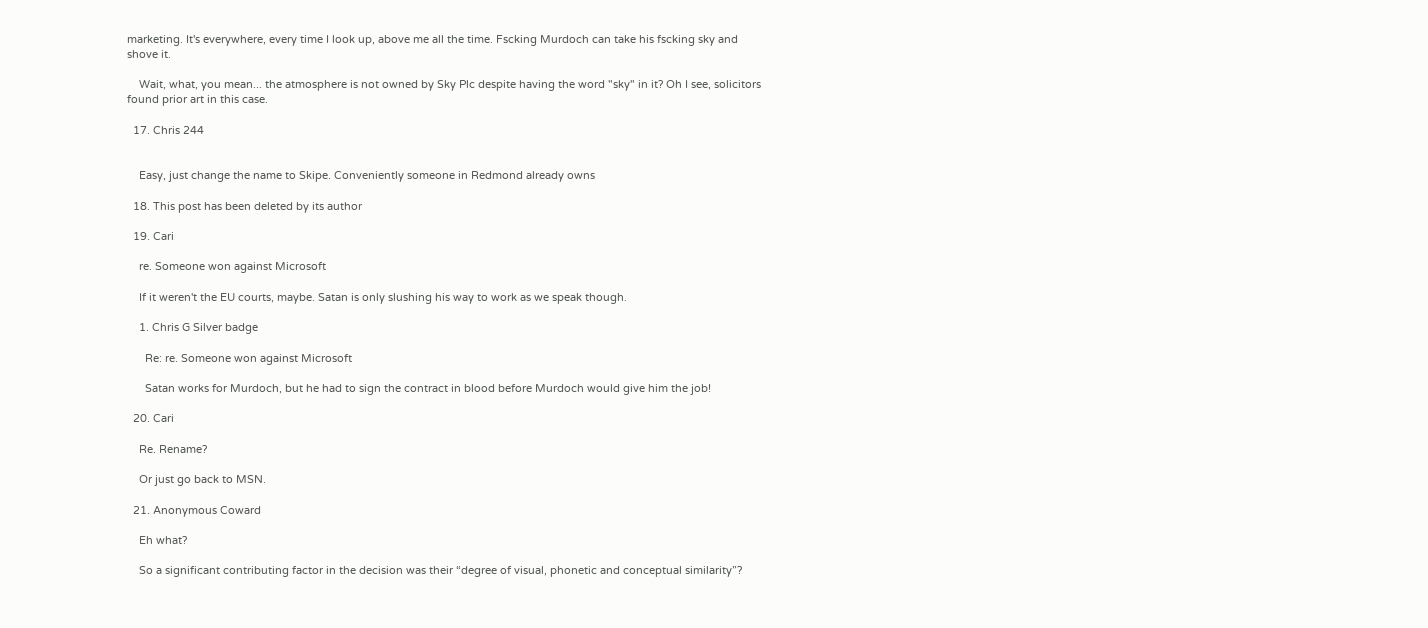marketing. It's everywhere, every time I look up, above me all the time. Fscking Murdoch can take his fscking sky and shove it.

    Wait, what, you mean... the atmosphere is not owned by Sky Plc despite having the word "sky" in it? Oh I see, solicitors found prior art in this case.

  17. Chris 244


    Easy, just change the name to Skipe. Conveniently someone in Redmond already owns

  18. This post has been deleted by its author

  19. Cari

    re. Someone won against Microsoft

    If it weren't the EU courts, maybe. Satan is only slushing his way to work as we speak though.

    1. Chris G Silver badge

      Re: re. Someone won against Microsoft

      Satan works for Murdoch, but he had to sign the contract in blood before Murdoch would give him the job!

  20. Cari

    Re. Rename?

    Or just go back to MSN.

  21. Anonymous Coward

    Eh what?

    So a significant contributing factor in the decision was their “degree of visual, phonetic and conceptual similarity”?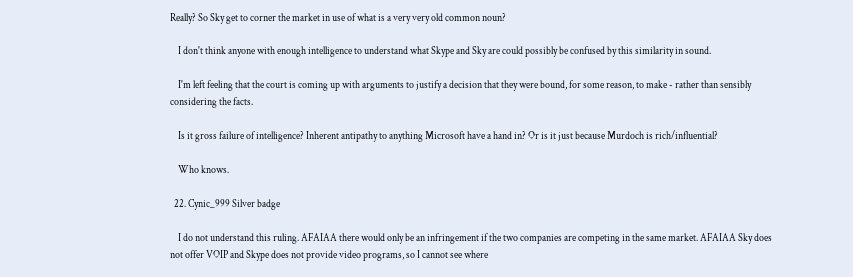Really? So Sky get to corner the market in use of what is a very very old common noun?

    I don't think anyone with enough intelligence to understand what Skype and Sky are could possibly be confused by this similarity in sound.

    I'm left feeling that the court is coming up with arguments to justify a decision that they were bound, for some reason, to make - rather than sensibly considering the facts.

    Is it gross failure of intelligence? Inherent antipathy to anything Microsoft have a hand in? Or is it just because Murdoch is rich/influential?

    Who knows.

  22. Cynic_999 Silver badge

    I do not understand this ruling. AFAIAA there would only be an infringement if the two companies are competing in the same market. AFAIAA Sky does not offer VOIP and Skype does not provide video programs, so I cannot see where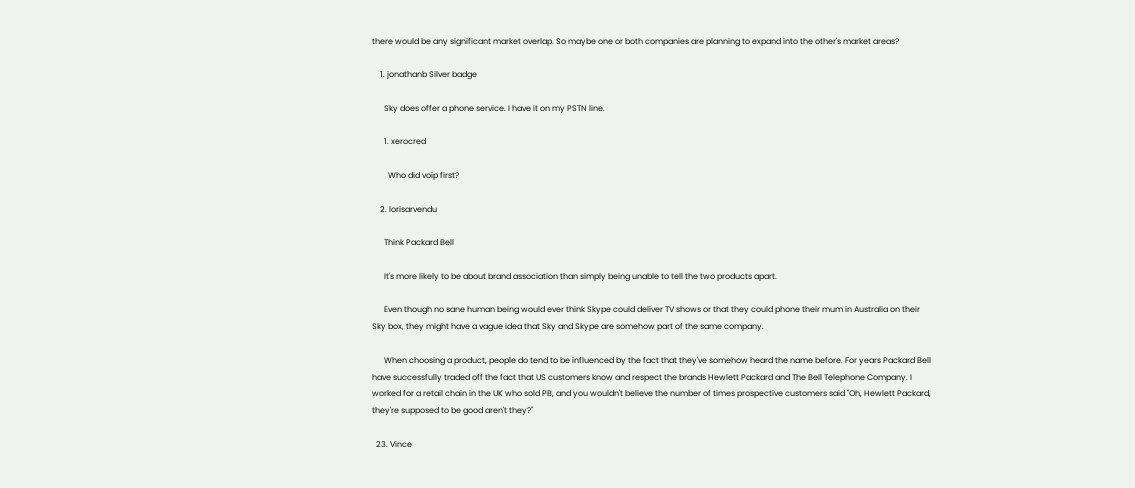there would be any significant market overlap. So maybe one or both companies are planning to expand into the other's market areas?

    1. jonathanb Silver badge

      Sky does offer a phone service. I have it on my PSTN line.

      1. xerocred

        Who did voip first?

    2. lorisarvendu

      Think Packard Bell

      It's more likely to be about brand association than simply being unable to tell the two products apart.

      Even though no sane human being would ever think Skype could deliver TV shows or that they could phone their mum in Australia on their Sky box, they might have a vague idea that Sky and Skype are somehow part of the same company.

      When choosing a product, people do tend to be influenced by the fact that they've somehow heard the name before. For years Packard Bell have successfully traded off the fact that US customers know and respect the brands Hewlett Packard and The Bell Telephone Company. I worked for a retail chain in the UK who sold PB, and you wouldn't believe the number of times prospective customers said "Oh, Hewlett Packard, they're supposed to be good aren't they?"

  23. Vince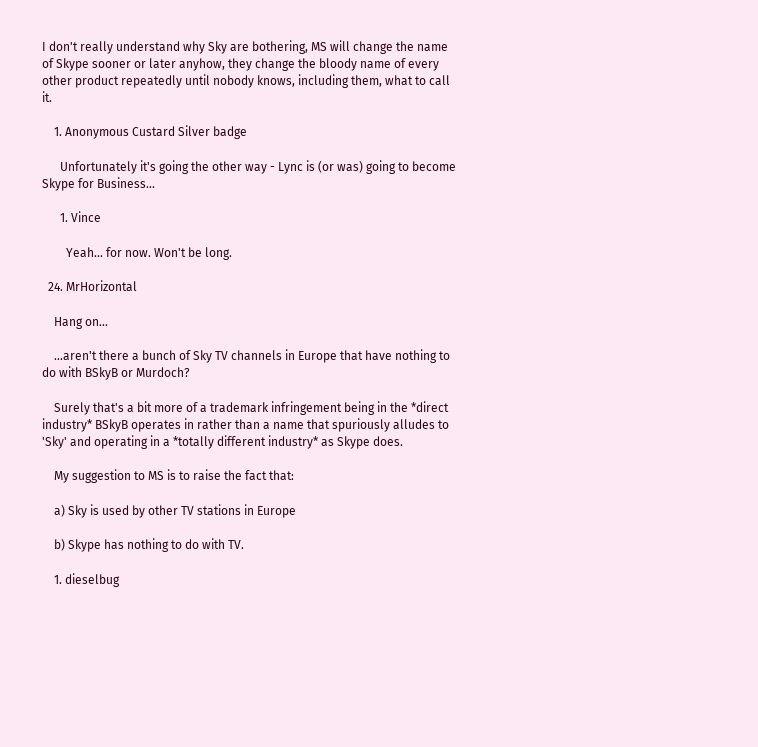I don't really understand why Sky are bothering, MS will change the name of Skype sooner or later anyhow, they change the bloody name of every other product repeatedly until nobody knows, including them, what to call it.

    1. Anonymous Custard Silver badge

      Unfortunately it's going the other way - Lync is (or was) going to become Skype for Business...

      1. Vince

        Yeah... for now. Won't be long.

  24. MrHorizontal

    Hang on...

    ...aren't there a bunch of Sky TV channels in Europe that have nothing to do with BSkyB or Murdoch?

    Surely that's a bit more of a trademark infringement being in the *direct industry* BSkyB operates in rather than a name that spuriously alludes to 'Sky' and operating in a *totally different industry* as Skype does.

    My suggestion to MS is to raise the fact that:

    a) Sky is used by other TV stations in Europe

    b) Skype has nothing to do with TV.

    1. dieselbug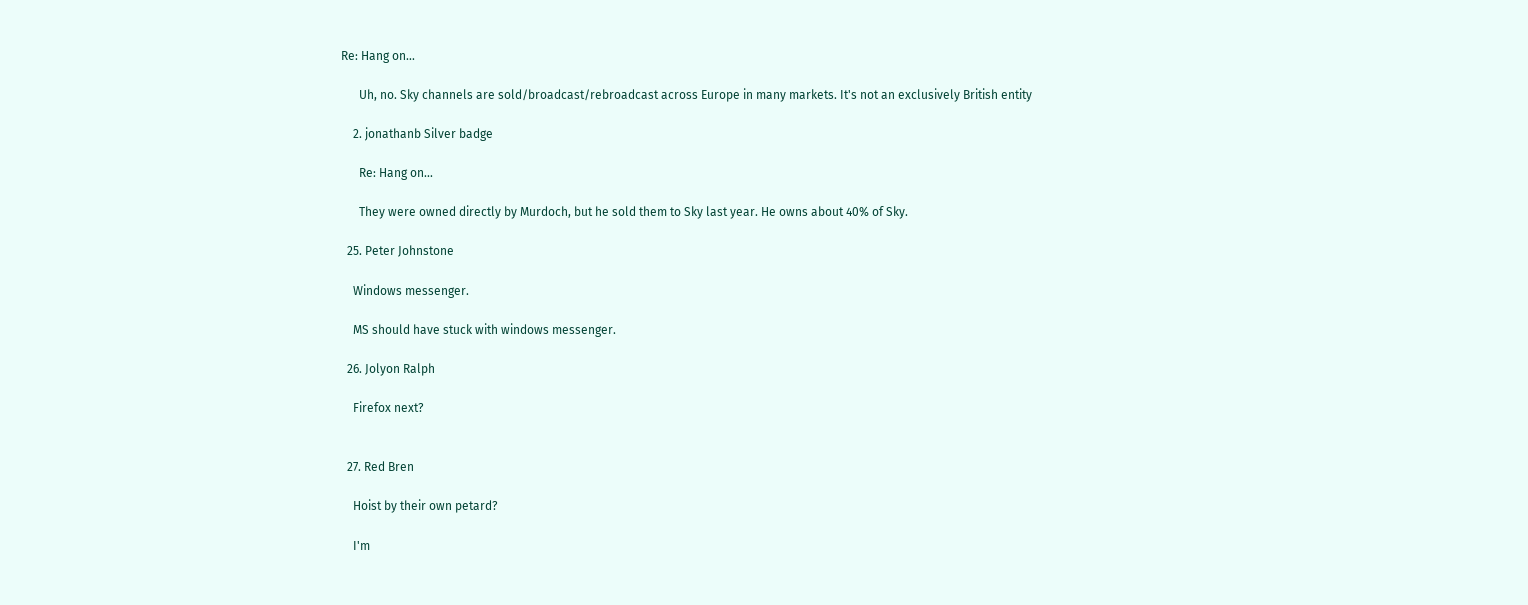Re: Hang on...

      Uh, no. Sky channels are sold/broadcast/rebroadcast across Europe in many markets. It's not an exclusively British entity

    2. jonathanb Silver badge

      Re: Hang on...

      They were owned directly by Murdoch, but he sold them to Sky last year. He owns about 40% of Sky.

  25. Peter Johnstone

    Windows messenger.

    MS should have stuck with windows messenger.

  26. Jolyon Ralph

    Firefox next?


  27. Red Bren

    Hoist by their own petard?

    I'm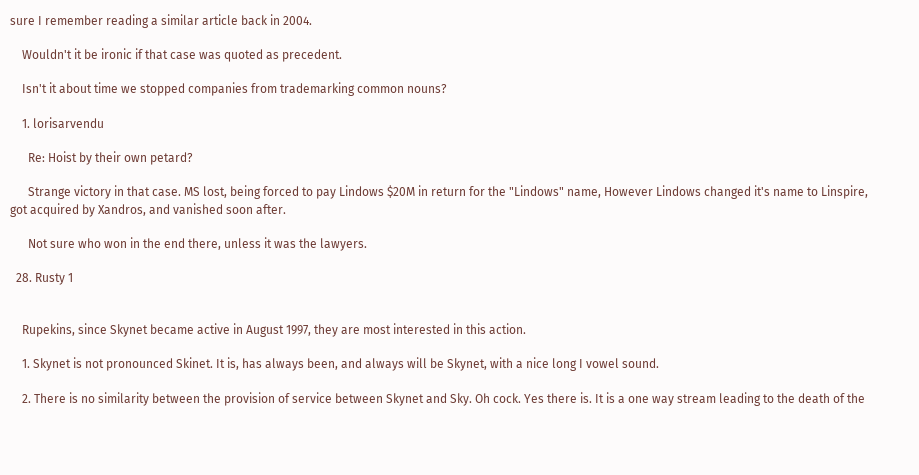sure I remember reading a similar article back in 2004.

    Wouldn't it be ironic if that case was quoted as precedent.

    Isn't it about time we stopped companies from trademarking common nouns?

    1. lorisarvendu

      Re: Hoist by their own petard?

      Strange victory in that case. MS lost, being forced to pay Lindows $20M in return for the "Lindows" name, However Lindows changed it's name to Linspire, got acquired by Xandros, and vanished soon after.

      Not sure who won in the end there, unless it was the lawyers.

  28. Rusty 1


    Rupekins, since Skynet became active in August 1997, they are most interested in this action.

    1. Skynet is not pronounced Skinet. It is, has always been, and always will be Skynet, with a nice long I vowel sound.

    2. There is no similarity between the provision of service between Skynet and Sky. Oh cock. Yes there is. It is a one way stream leading to the death of the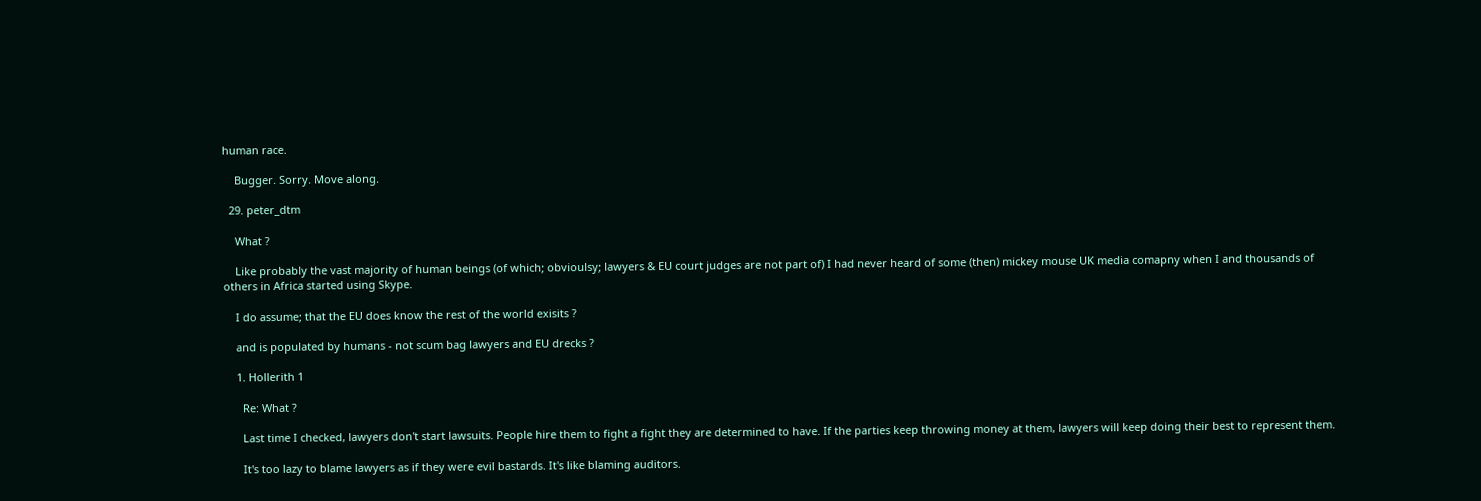human race.

    Bugger. Sorry. Move along.

  29. peter_dtm

    What ?

    Like probably the vast majority of human beings (of which; obvioulsy; lawyers & EU court judges are not part of) I had never heard of some (then) mickey mouse UK media comapny when I and thousands of others in Africa started using Skype.

    I do assume; that the EU does know the rest of the world exisits ?

    and is populated by humans - not scum bag lawyers and EU drecks ?

    1. Hollerith 1

      Re: What ?

      Last time I checked, lawyers don't start lawsuits. People hire them to fight a fight they are determined to have. If the parties keep throwing money at them, lawyers will keep doing their best to represent them.

      It's too lazy to blame lawyers as if they were evil bastards. It's like blaming auditors.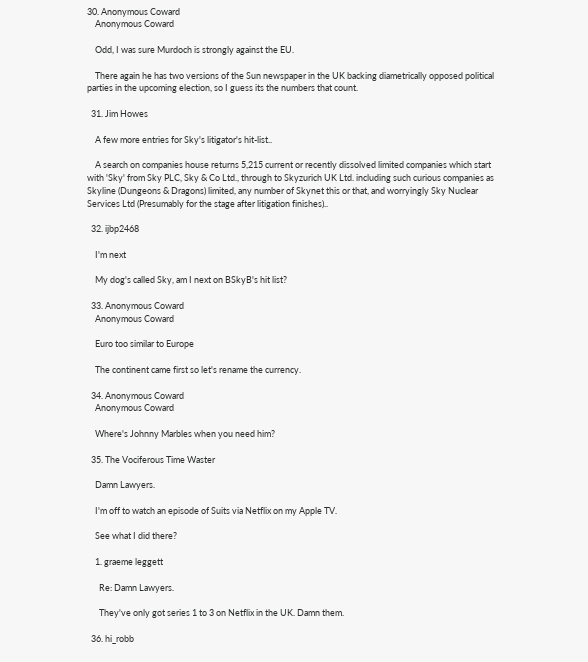30. Anonymous Coward
    Anonymous Coward

    Odd, I was sure Murdoch is strongly against the EU.

    There again he has two versions of the Sun newspaper in the UK backing diametrically opposed political parties in the upcoming election, so I guess its the numbers that count.

  31. Jim Howes

    A few more entries for Sky's litigator's hit-list..

    A search on companies house returns 5,215 current or recently dissolved limited companies which start with 'Sky' from Sky PLC, Sky & Co Ltd., through to Skyzurich UK Ltd. including such curious companies as Skyline (Dungeons & Dragons) limited, any number of Skynet this or that, and worryingly Sky Nuclear Services Ltd (Presumably for the stage after litigation finishes)..

  32. ijbp2468

    I'm next

    My dog's called Sky, am I next on BSkyB's hit list?

  33. Anonymous Coward
    Anonymous Coward

    Euro too similar to Europe

    The continent came first so let's rename the currency.

  34. Anonymous Coward
    Anonymous Coward

    Where's Johnny Marbles when you need him?

  35. The Vociferous Time Waster

    Damn Lawyers.

    I'm off to watch an episode of Suits via Netflix on my Apple TV.

    See what I did there?

    1. graeme leggett

      Re: Damn Lawyers.

      They've only got series 1 to 3 on Netflix in the UK. Damn them.

  36. hi_robb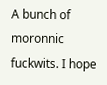A bunch of moronnic fuckwits. I hope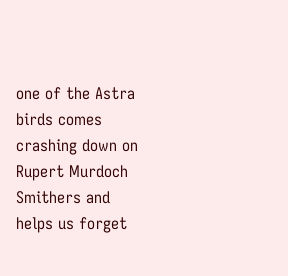one of the Astra birds comes crashing down on Rupert Murdoch Smithers and helps us forget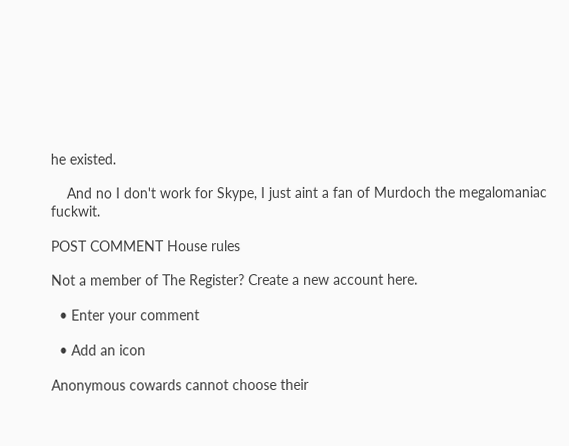he existed.

    And no I don't work for Skype, I just aint a fan of Murdoch the megalomaniac fuckwit.

POST COMMENT House rules

Not a member of The Register? Create a new account here.

  • Enter your comment

  • Add an icon

Anonymous cowards cannot choose their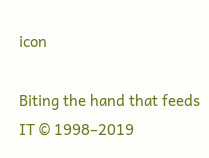icon

Biting the hand that feeds IT © 1998–2019